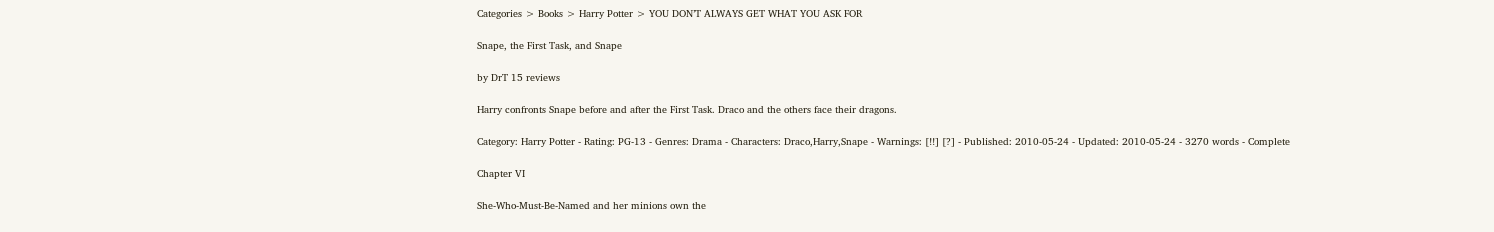Categories > Books > Harry Potter > YOU DON’T ALWAYS GET WHAT YOU ASK FOR

Snape, the First Task, and Snape

by DrT 15 reviews

Harry confronts Snape before and after the First Task. Draco and the others face their dragons.

Category: Harry Potter - Rating: PG-13 - Genres: Drama - Characters: Draco,Harry,Snape - Warnings: [!!] [?] - Published: 2010-05-24 - Updated: 2010-05-24 - 3270 words - Complete

Chapter VI

She-Who-Must-Be-Named and her minions own the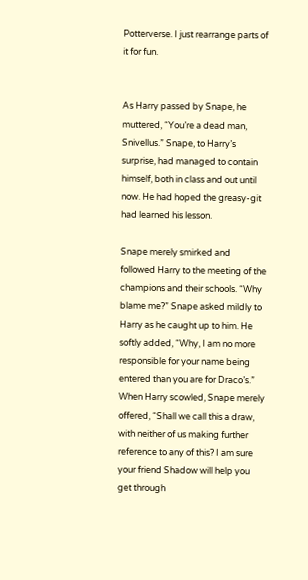Potterverse. I just rearrange parts of it for fun.


As Harry passed by Snape, he muttered, “You’re a dead man, Snivellus.” Snape, to Harry’s surprise, had managed to contain himself, both in class and out until now. He had hoped the greasy-git had learned his lesson.

Snape merely smirked and followed Harry to the meeting of the champions and their schools. “Why blame me?” Snape asked mildly to Harry as he caught up to him. He softly added, “Why, I am no more responsible for your name being entered than you are for Draco’s.” When Harry scowled, Snape merely offered, “Shall we call this a draw, with neither of us making further reference to any of this? I am sure your friend Shadow will help you get through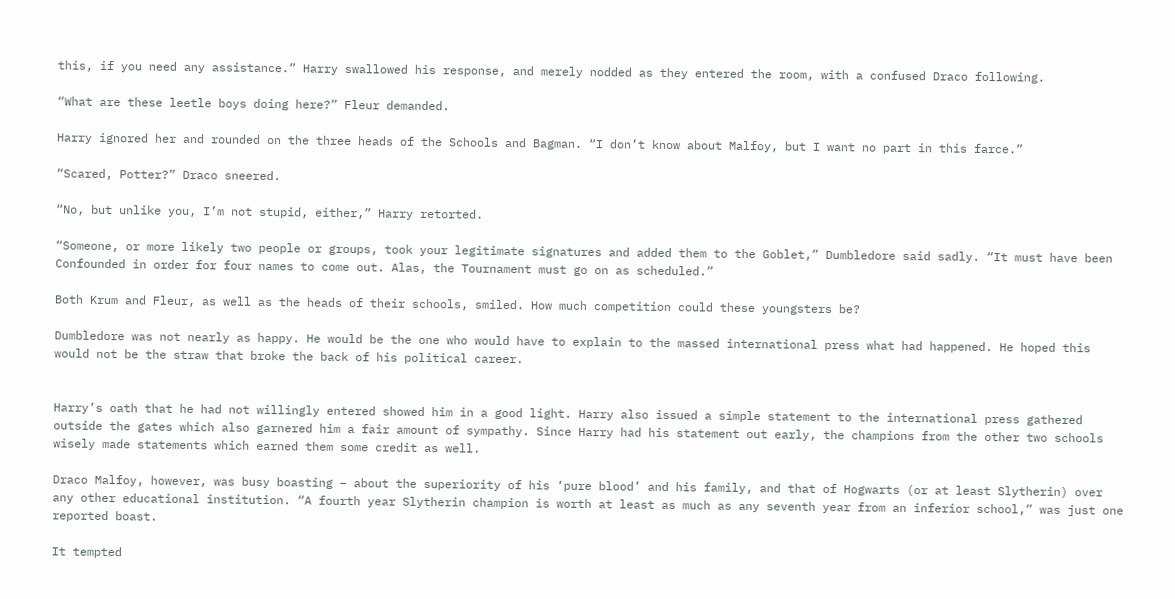this, if you need any assistance.” Harry swallowed his response, and merely nodded as they entered the room, with a confused Draco following.

“What are these leetle boys doing here?” Fleur demanded.

Harry ignored her and rounded on the three heads of the Schools and Bagman. “I don’t know about Malfoy, but I want no part in this farce.”

“Scared, Potter?” Draco sneered.

“No, but unlike you, I’m not stupid, either,” Harry retorted.

“Someone, or more likely two people or groups, took your legitimate signatures and added them to the Goblet,” Dumbledore said sadly. “It must have been Confounded in order for four names to come out. Alas, the Tournament must go on as scheduled.”

Both Krum and Fleur, as well as the heads of their schools, smiled. How much competition could these youngsters be?

Dumbledore was not nearly as happy. He would be the one who would have to explain to the massed international press what had happened. He hoped this would not be the straw that broke the back of his political career.


Harry’s oath that he had not willingly entered showed him in a good light. Harry also issued a simple statement to the international press gathered outside the gates which also garnered him a fair amount of sympathy. Since Harry had his statement out early, the champions from the other two schools wisely made statements which earned them some credit as well.

Draco Malfoy, however, was busy boasting – about the superiority of his ‘pure blood’ and his family, and that of Hogwarts (or at least Slytherin) over any other educational institution. “A fourth year Slytherin champion is worth at least as much as any seventh year from an inferior school,” was just one reported boast.

It tempted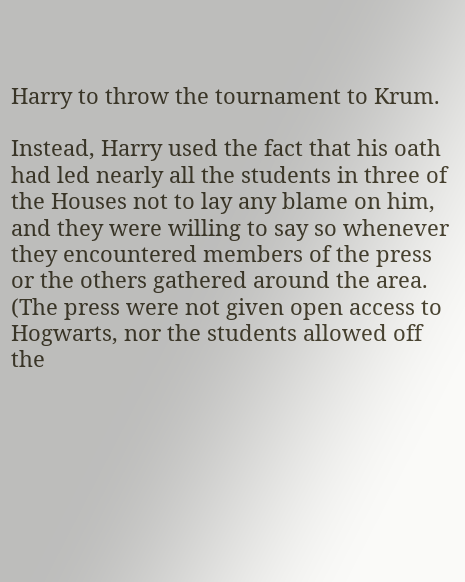Harry to throw the tournament to Krum.

Instead, Harry used the fact that his oath had led nearly all the students in three of the Houses not to lay any blame on him, and they were willing to say so whenever they encountered members of the press or the others gathered around the area. (The press were not given open access to Hogwarts, nor the students allowed off the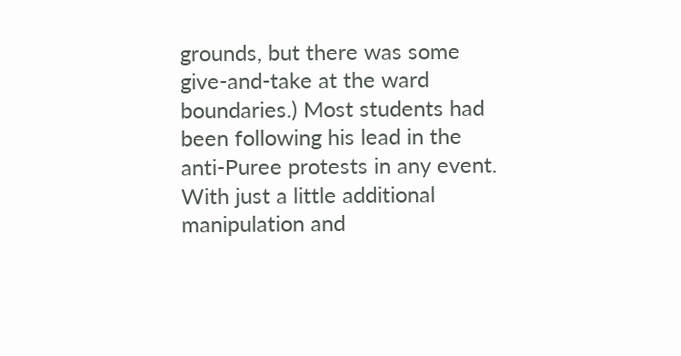grounds, but there was some give-and-take at the ward boundaries.) Most students had been following his lead in the anti-Puree protests in any event. With just a little additional manipulation and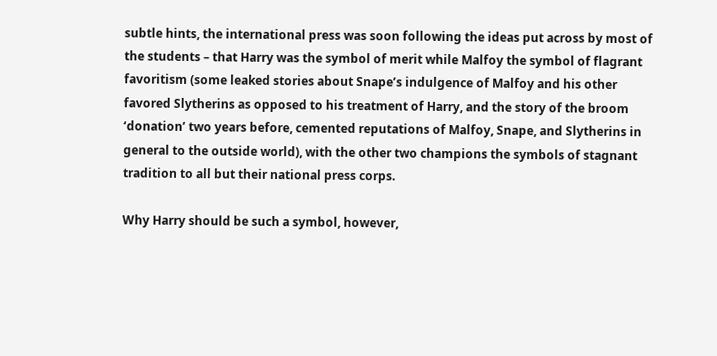subtle hints, the international press was soon following the ideas put across by most of the students – that Harry was the symbol of merit while Malfoy the symbol of flagrant favoritism (some leaked stories about Snape’s indulgence of Malfoy and his other favored Slytherins as opposed to his treatment of Harry, and the story of the broom ‘donation’ two years before, cemented reputations of Malfoy, Snape, and Slytherins in general to the outside world), with the other two champions the symbols of stagnant tradition to all but their national press corps.

Why Harry should be such a symbol, however,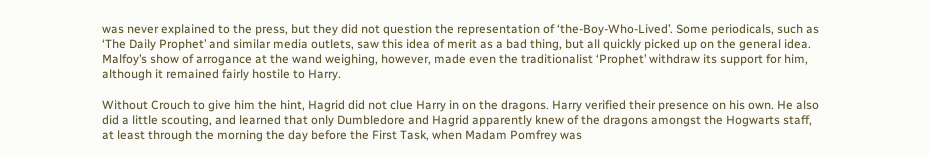was never explained to the press, but they did not question the representation of ‘the-Boy-Who-Lived’. Some periodicals, such as ‘The Daily Prophet’ and similar media outlets, saw this idea of merit as a bad thing, but all quickly picked up on the general idea. Malfoy’s show of arrogance at the wand weighing, however, made even the traditionalist ‘Prophet’ withdraw its support for him, although it remained fairly hostile to Harry.

Without Crouch to give him the hint, Hagrid did not clue Harry in on the dragons. Harry verified their presence on his own. He also did a little scouting, and learned that only Dumbledore and Hagrid apparently knew of the dragons amongst the Hogwarts staff, at least through the morning the day before the First Task, when Madam Pomfrey was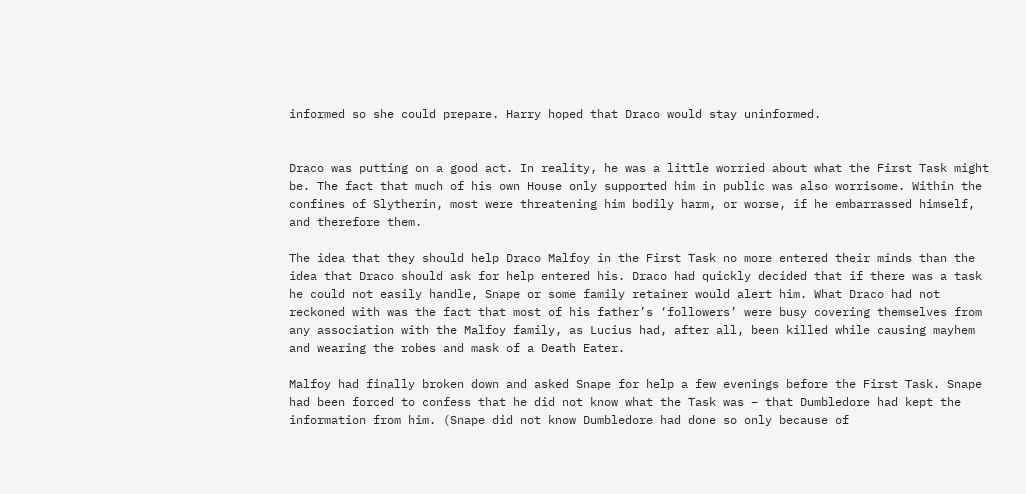informed so she could prepare. Harry hoped that Draco would stay uninformed.


Draco was putting on a good act. In reality, he was a little worried about what the First Task might be. The fact that much of his own House only supported him in public was also worrisome. Within the confines of Slytherin, most were threatening him bodily harm, or worse, if he embarrassed himself, and therefore them.

The idea that they should help Draco Malfoy in the First Task no more entered their minds than the idea that Draco should ask for help entered his. Draco had quickly decided that if there was a task he could not easily handle, Snape or some family retainer would alert him. What Draco had not reckoned with was the fact that most of his father’s ‘followers’ were busy covering themselves from any association with the Malfoy family, as Lucius had, after all, been killed while causing mayhem and wearing the robes and mask of a Death Eater.

Malfoy had finally broken down and asked Snape for help a few evenings before the First Task. Snape had been forced to confess that he did not know what the Task was – that Dumbledore had kept the information from him. (Snape did not know Dumbledore had done so only because of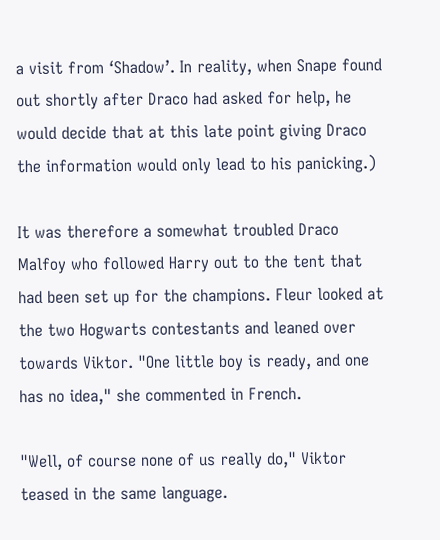a visit from ‘Shadow’. In reality, when Snape found out shortly after Draco had asked for help, he would decide that at this late point giving Draco the information would only lead to his panicking.)

It was therefore a somewhat troubled Draco Malfoy who followed Harry out to the tent that had been set up for the champions. Fleur looked at the two Hogwarts contestants and leaned over towards Viktor. "One little boy is ready, and one has no idea," she commented in French.

"Well, of course none of us really do," Viktor teased in the same language.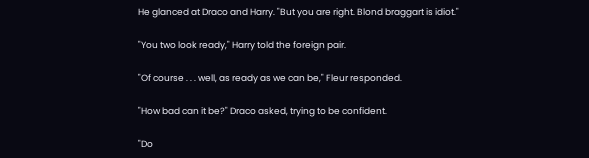He glanced at Draco and Harry. "But you are right. Blond braggart is idiot."

"You two look ready," Harry told the foreign pair.

"Of course . . . well, as ready as we can be," Fleur responded.

"How bad can it be?" Draco asked, trying to be confident.

"Do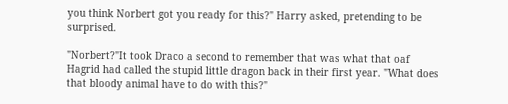you think Norbert got you ready for this?" Harry asked, pretending to be surprised.

"Norbert?"It took Draco a second to remember that was what that oaf Hagrid had called the stupid little dragon back in their first year. "What does that bloody animal have to do with this?"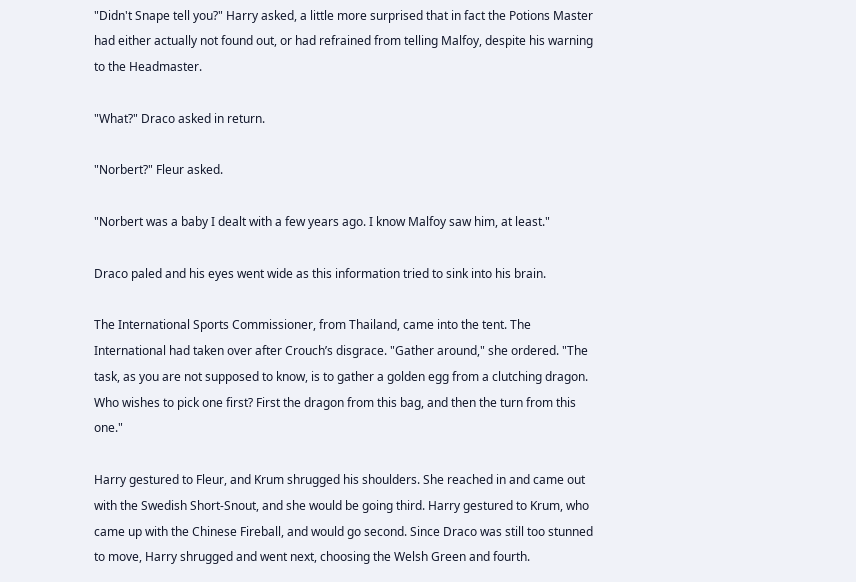"Didn't Snape tell you?" Harry asked, a little more surprised that in fact the Potions Master had either actually not found out, or had refrained from telling Malfoy, despite his warning to the Headmaster.

"What?" Draco asked in return.

"Norbert?" Fleur asked.

"Norbert was a baby I dealt with a few years ago. I know Malfoy saw him, at least."

Draco paled and his eyes went wide as this information tried to sink into his brain.

The International Sports Commissioner, from Thailand, came into the tent. The International had taken over after Crouch’s disgrace. "Gather around," she ordered. "The task, as you are not supposed to know, is to gather a golden egg from a clutching dragon. Who wishes to pick one first? First the dragon from this bag, and then the turn from this one."

Harry gestured to Fleur, and Krum shrugged his shoulders. She reached in and came out with the Swedish Short-Snout, and she would be going third. Harry gestured to Krum, who came up with the Chinese Fireball, and would go second. Since Draco was still too stunned to move, Harry shrugged and went next, choosing the Welsh Green and fourth.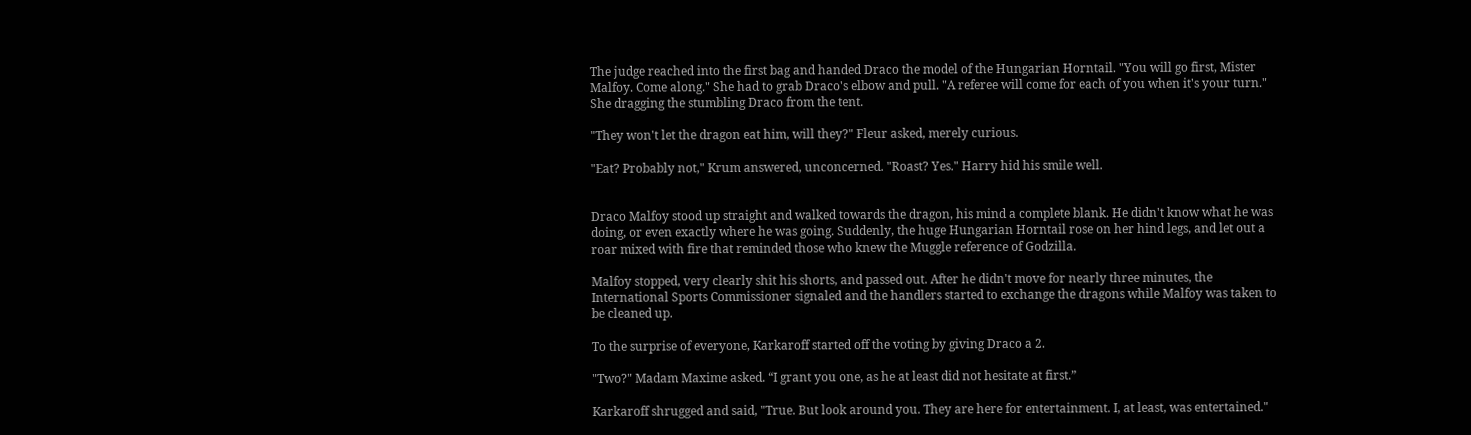The judge reached into the first bag and handed Draco the model of the Hungarian Horntail. "You will go first, Mister Malfoy. Come along." She had to grab Draco's elbow and pull. "A referee will come for each of you when it's your turn." She dragging the stumbling Draco from the tent.

"They won't let the dragon eat him, will they?" Fleur asked, merely curious.

"Eat? Probably not," Krum answered, unconcerned. "Roast? Yes." Harry hid his smile well.


Draco Malfoy stood up straight and walked towards the dragon, his mind a complete blank. He didn't know what he was doing, or even exactly where he was going. Suddenly, the huge Hungarian Horntail rose on her hind legs, and let out a roar mixed with fire that reminded those who knew the Muggle reference of Godzilla.

Malfoy stopped, very clearly shit his shorts, and passed out. After he didn't move for nearly three minutes, the International Sports Commissioner signaled and the handlers started to exchange the dragons while Malfoy was taken to be cleaned up.

To the surprise of everyone, Karkaroff started off the voting by giving Draco a 2.

"Two?" Madam Maxime asked. “I grant you one, as he at least did not hesitate at first.”

Karkaroff shrugged and said, "True. But look around you. They are here for entertainment. I, at least, was entertained."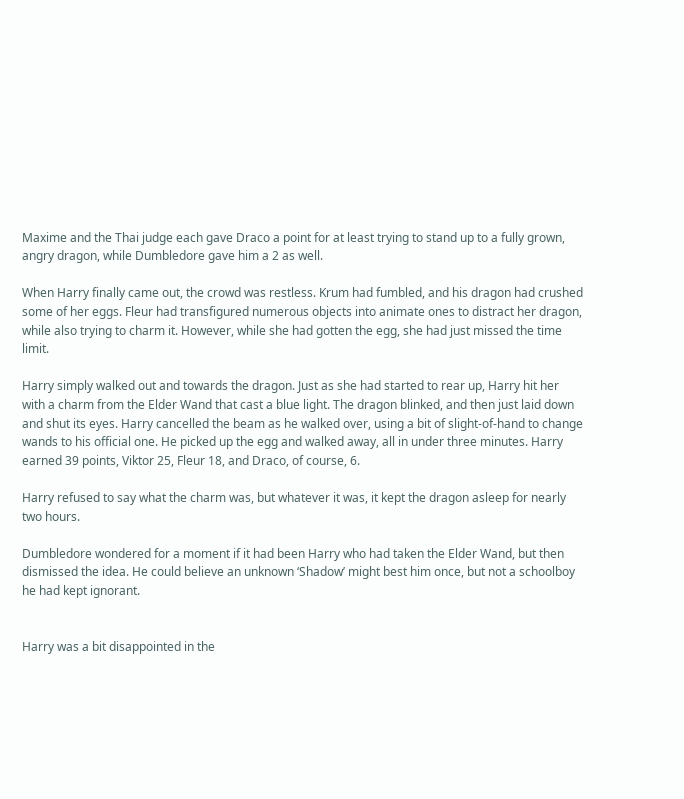Maxime and the Thai judge each gave Draco a point for at least trying to stand up to a fully grown, angry dragon, while Dumbledore gave him a 2 as well.

When Harry finally came out, the crowd was restless. Krum had fumbled, and his dragon had crushed some of her eggs. Fleur had transfigured numerous objects into animate ones to distract her dragon, while also trying to charm it. However, while she had gotten the egg, she had just missed the time limit.

Harry simply walked out and towards the dragon. Just as she had started to rear up, Harry hit her with a charm from the Elder Wand that cast a blue light. The dragon blinked, and then just laid down and shut its eyes. Harry cancelled the beam as he walked over, using a bit of slight-of-hand to change wands to his official one. He picked up the egg and walked away, all in under three minutes. Harry earned 39 points, Viktor 25, Fleur 18, and Draco, of course, 6.

Harry refused to say what the charm was, but whatever it was, it kept the dragon asleep for nearly two hours.

Dumbledore wondered for a moment if it had been Harry who had taken the Elder Wand, but then dismissed the idea. He could believe an unknown ‘Shadow’ might best him once, but not a schoolboy he had kept ignorant.


Harry was a bit disappointed in the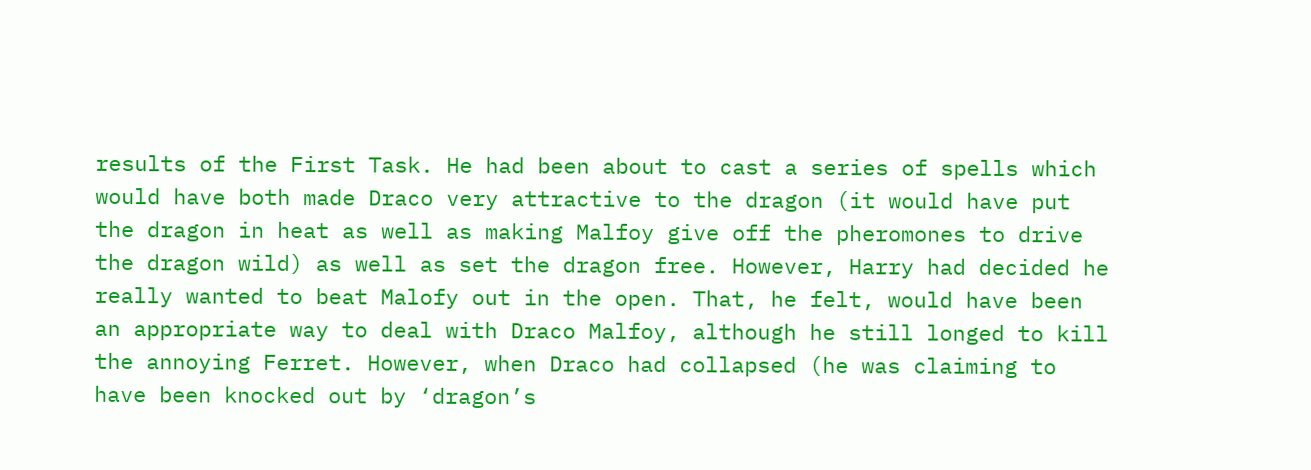results of the First Task. He had been about to cast a series of spells which would have both made Draco very attractive to the dragon (it would have put the dragon in heat as well as making Malfoy give off the pheromones to drive the dragon wild) as well as set the dragon free. However, Harry had decided he really wanted to beat Malofy out in the open. That, he felt, would have been an appropriate way to deal with Draco Malfoy, although he still longed to kill the annoying Ferret. However, when Draco had collapsed (he was claiming to have been knocked out by ‘dragon’s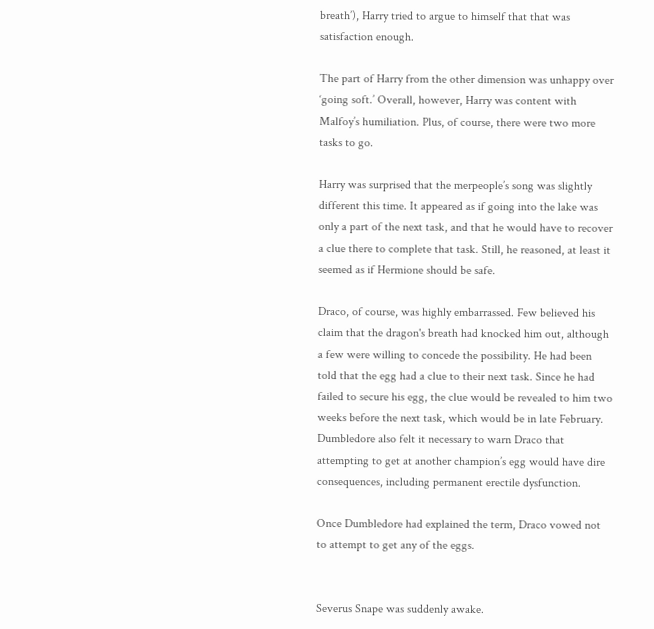breath’), Harry tried to argue to himself that that was satisfaction enough.

The part of Harry from the other dimension was unhappy over ‘going soft.’ Overall, however, Harry was content with Malfoy’s humiliation. Plus, of course, there were two more tasks to go.

Harry was surprised that the merpeople’s song was slightly different this time. It appeared as if going into the lake was only a part of the next task, and that he would have to recover a clue there to complete that task. Still, he reasoned, at least it seemed as if Hermione should be safe.

Draco, of course, was highly embarrassed. Few believed his claim that the dragon's breath had knocked him out, although a few were willing to concede the possibility. He had been told that the egg had a clue to their next task. Since he had failed to secure his egg, the clue would be revealed to him two weeks before the next task, which would be in late February. Dumbledore also felt it necessary to warn Draco that attempting to get at another champion’s egg would have dire consequences, including permanent erectile dysfunction.

Once Dumbledore had explained the term, Draco vowed not to attempt to get any of the eggs.


Severus Snape was suddenly awake.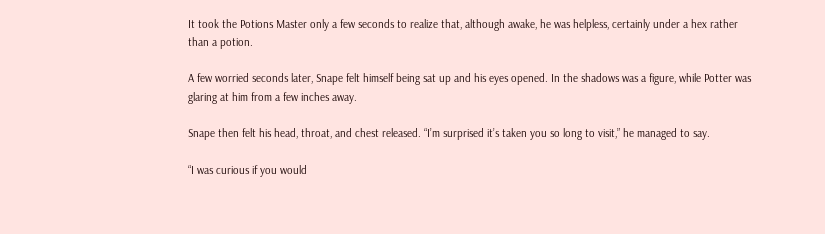It took the Potions Master only a few seconds to realize that, although awake, he was helpless, certainly under a hex rather than a potion.

A few worried seconds later, Snape felt himself being sat up and his eyes opened. In the shadows was a figure, while Potter was glaring at him from a few inches away.

Snape then felt his head, throat, and chest released. “I’m surprised it’s taken you so long to visit,” he managed to say.

“I was curious if you would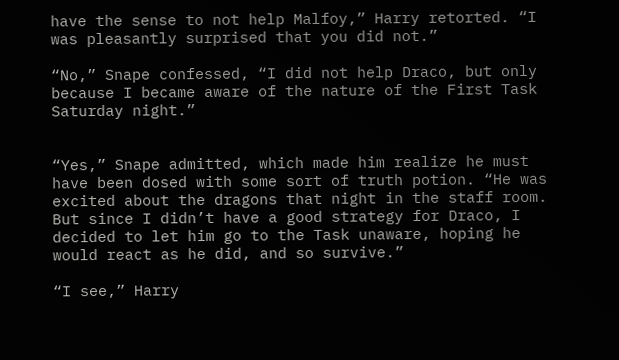have the sense to not help Malfoy,” Harry retorted. “I was pleasantly surprised that you did not.”

“No,” Snape confessed, “I did not help Draco, but only because I became aware of the nature of the First Task Saturday night.”


“Yes,” Snape admitted, which made him realize he must have been dosed with some sort of truth potion. “He was excited about the dragons that night in the staff room. But since I didn’t have a good strategy for Draco, I decided to let him go to the Task unaware, hoping he would react as he did, and so survive.”

“I see,” Harry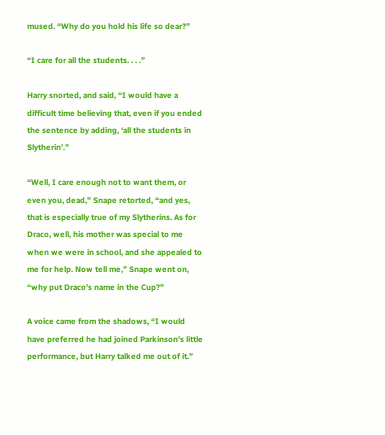mused. “Why do you hold his life so dear?”

“I care for all the students. . . .”

Harry snorted, and said, “I would have a difficult time believing that, even if you ended the sentence by adding, ‘all the students in Slytherin’.”

“Well, I care enough not to want them, or even you, dead,” Snape retorted, “and yes, that is especially true of my Slytherins. As for Draco, well, his mother was special to me when we were in school, and she appealed to me for help. Now tell me,” Snape went on, “why put Draco’s name in the Cup?”

A voice came from the shadows, “I would have preferred he had joined Parkinson’s little performance, but Harry talked me out of it.”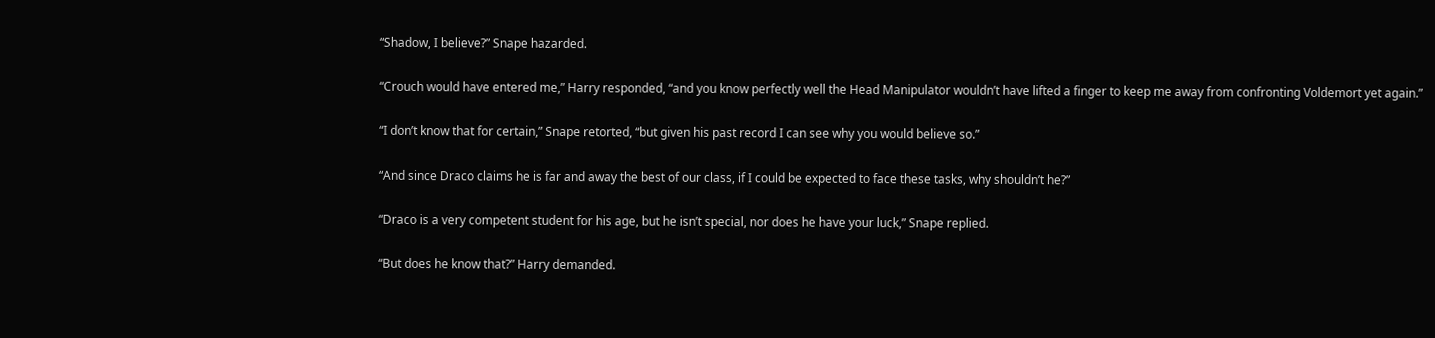“Shadow, I believe?” Snape hazarded.

“Crouch would have entered me,” Harry responded, “and you know perfectly well the Head Manipulator wouldn’t have lifted a finger to keep me away from confronting Voldemort yet again.”

“I don’t know that for certain,” Snape retorted, “but given his past record I can see why you would believe so.”

“And since Draco claims he is far and away the best of our class, if I could be expected to face these tasks, why shouldn’t he?”

“Draco is a very competent student for his age, but he isn’t special, nor does he have your luck,” Snape replied.

“But does he know that?” Harry demanded.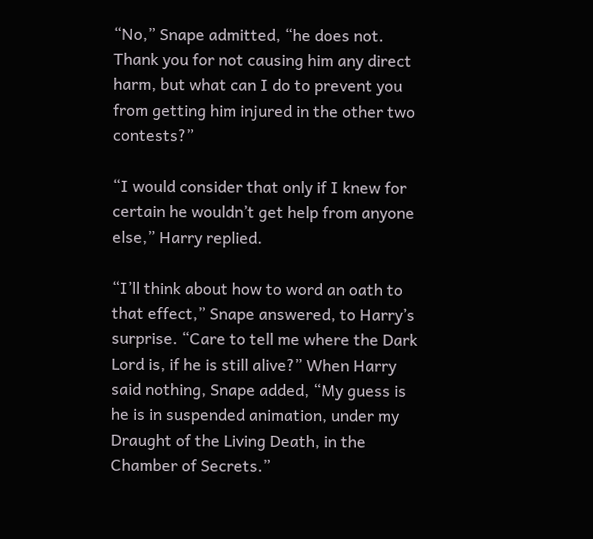“No,” Snape admitted, “he does not. Thank you for not causing him any direct harm, but what can I do to prevent you from getting him injured in the other two contests?”

“I would consider that only if I knew for certain he wouldn’t get help from anyone else,” Harry replied.

“I’ll think about how to word an oath to that effect,” Snape answered, to Harry’s surprise. “Care to tell me where the Dark Lord is, if he is still alive?” When Harry said nothing, Snape added, “My guess is he is in suspended animation, under my Draught of the Living Death, in the Chamber of Secrets.”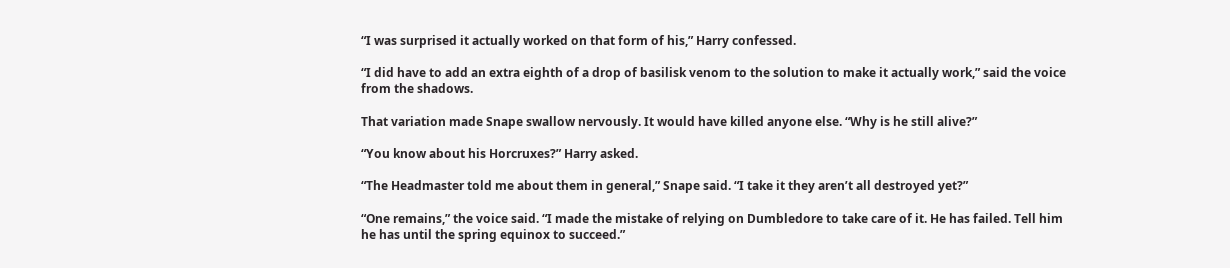“I was surprised it actually worked on that form of his,” Harry confessed.

“I did have to add an extra eighth of a drop of basilisk venom to the solution to make it actually work,” said the voice from the shadows.

That variation made Snape swallow nervously. It would have killed anyone else. “Why is he still alive?”

“You know about his Horcruxes?” Harry asked.

“The Headmaster told me about them in general,” Snape said. “I take it they aren’t all destroyed yet?”

“One remains,” the voice said. “I made the mistake of relying on Dumbledore to take care of it. He has failed. Tell him he has until the spring equinox to succeed.”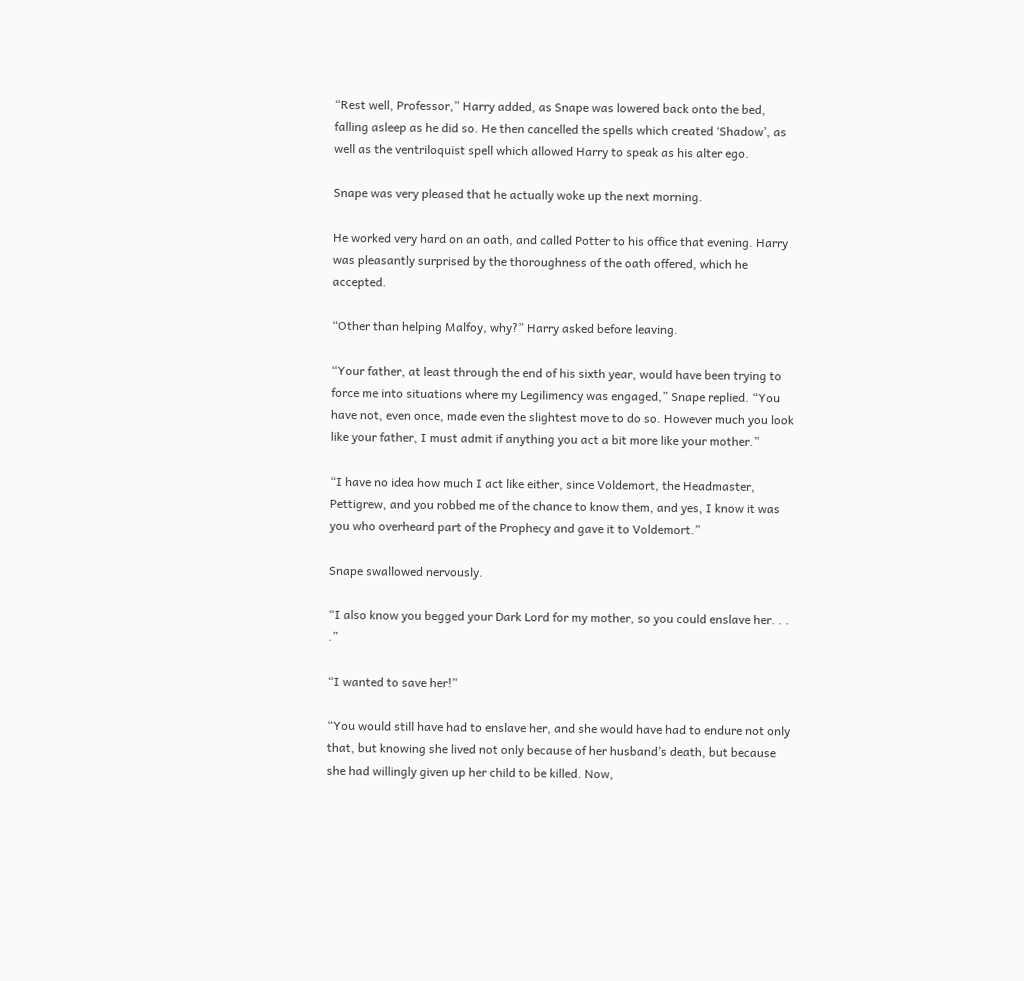“Rest well, Professor,” Harry added, as Snape was lowered back onto the bed, falling asleep as he did so. He then cancelled the spells which created ‘Shadow’, as well as the ventriloquist spell which allowed Harry to speak as his alter ego.

Snape was very pleased that he actually woke up the next morning.

He worked very hard on an oath, and called Potter to his office that evening. Harry was pleasantly surprised by the thoroughness of the oath offered, which he accepted.

“Other than helping Malfoy, why?” Harry asked before leaving.

“Your father, at least through the end of his sixth year, would have been trying to force me into situations where my Legilimency was engaged,” Snape replied. “You have not, even once, made even the slightest move to do so. However much you look like your father, I must admit if anything you act a bit more like your mother.”

“I have no idea how much I act like either, since Voldemort, the Headmaster, Pettigrew, and you robbed me of the chance to know them, and yes, I know it was you who overheard part of the Prophecy and gave it to Voldemort.”

Snape swallowed nervously.

“I also know you begged your Dark Lord for my mother, so you could enslave her. . . .”

“I wanted to save her!”

“You would still have had to enslave her, and she would have had to endure not only that, but knowing she lived not only because of her husband’s death, but because she had willingly given up her child to be killed. Now,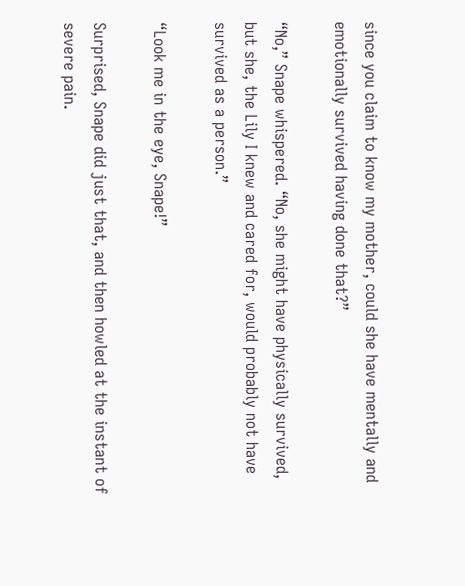since you claim to know my mother, could she have mentally and emotionally survived having done that?”

“No,” Snape whispered. “No, she might have physically survived, but she, the Lily I knew and cared for, would probably not have survived as a person.”

“Look me in the eye, Snape!”

Surprised, Snape did just that, and then howled at the instant of severe pain.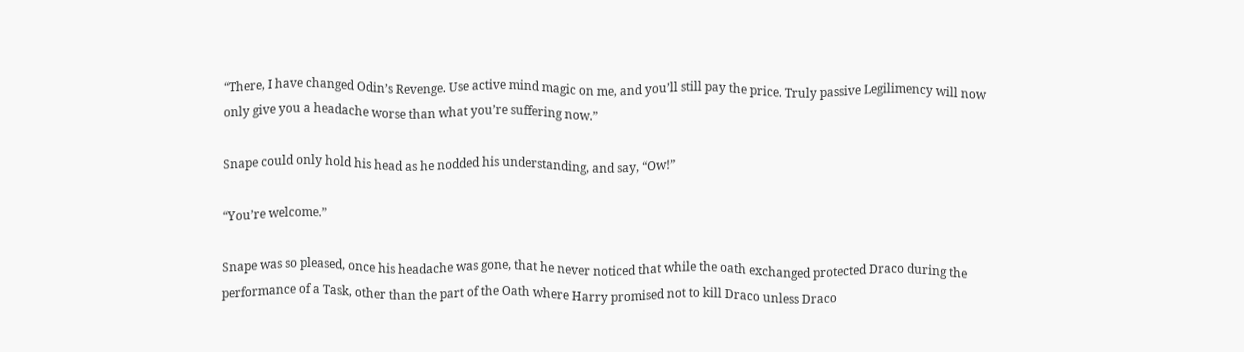“There, I have changed Odin’s Revenge. Use active mind magic on me, and you’ll still pay the price. Truly passive Legilimency will now only give you a headache worse than what you’re suffering now.”

Snape could only hold his head as he nodded his understanding, and say, “Ow!”

“You’re welcome.”

Snape was so pleased, once his headache was gone, that he never noticed that while the oath exchanged protected Draco during the performance of a Task, other than the part of the Oath where Harry promised not to kill Draco unless Draco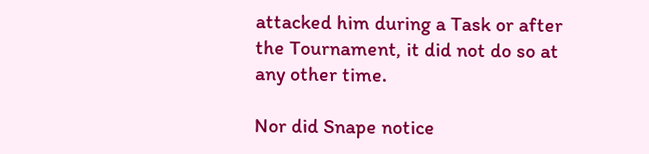attacked him during a Task or after the Tournament, it did not do so at any other time.

Nor did Snape notice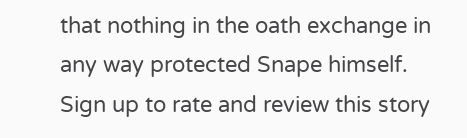that nothing in the oath exchange in any way protected Snape himself.
Sign up to rate and review this story